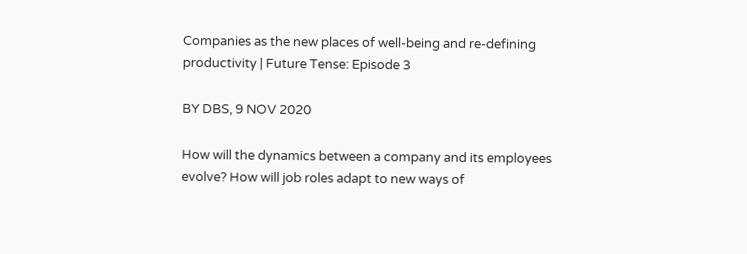Companies as the new places of well-being and re-defining productivity | Future Tense: Episode 3

BY DBS, 9 NOV 2020

How will the dynamics between a company and its employees evolve? How will job roles adapt to new ways of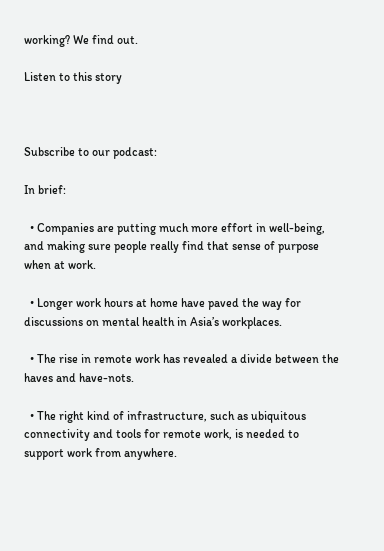working? We find out.

Listen to this story



Subscribe to our podcast:

In brief:

  • Companies are putting much more effort in well-being, and making sure people really find that sense of purpose when at work.

  • Longer work hours at home have paved the way for discussions on mental health in Asia’s workplaces.

  • The rise in remote work has revealed a divide between the haves and have-nots.

  • The right kind of infrastructure, such as ubiquitous connectivity and tools for remote work, is needed to support work from anywhere.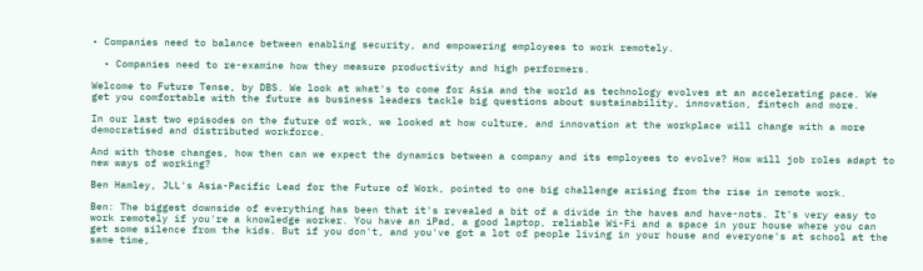• Companies need to balance between enabling security, and empowering employees to work remotely.

  • Companies need to re-examine how they measure productivity and high performers.

Welcome to Future Tense, by DBS. We look at what's to come for Asia and the world as technology evolves at an accelerating pace. We get you comfortable with the future as business leaders tackle big questions about sustainability, innovation, fintech and more.

In our last two episodes on the future of work, we looked at how culture, and innovation at the workplace will change with a more democratised and distributed workforce.

And with those changes, how then can we expect the dynamics between a company and its employees to evolve? How will job roles adapt to new ways of working?

Ben Hamley, JLL's Asia-Pacific Lead for the Future of Work, pointed to one big challenge arising from the rise in remote work.

Ben: The biggest downside of everything has been that it's revealed a bit of a divide in the haves and have-nots. It's very easy to work remotely if you're a knowledge worker. You have an iPad, a good laptop, reliable Wi-Fi and a space in your house where you can get some silence from the kids. But if you don't, and you've got a lot of people living in your house and everyone's at school at the same time,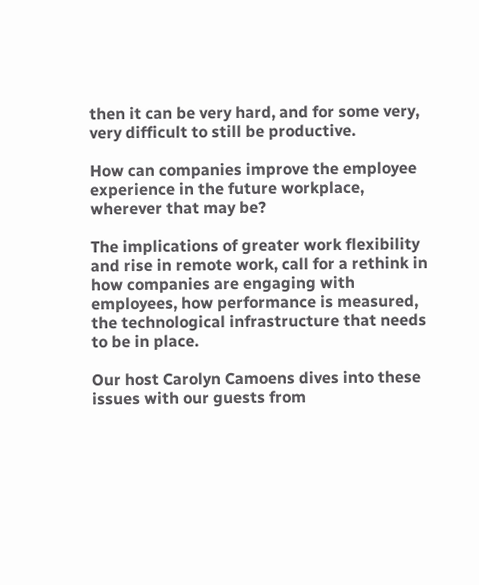then it can be very hard, and for some very, very difficult to still be productive.

How can companies improve the employee experience in the future workplace, wherever that may be?

The implications of greater work flexibility and rise in remote work, call for a rethink in how companies are engaging with employees, how performance is measured, the technological infrastructure that needs to be in place.

Our host Carolyn Camoens dives into these issues with our guests from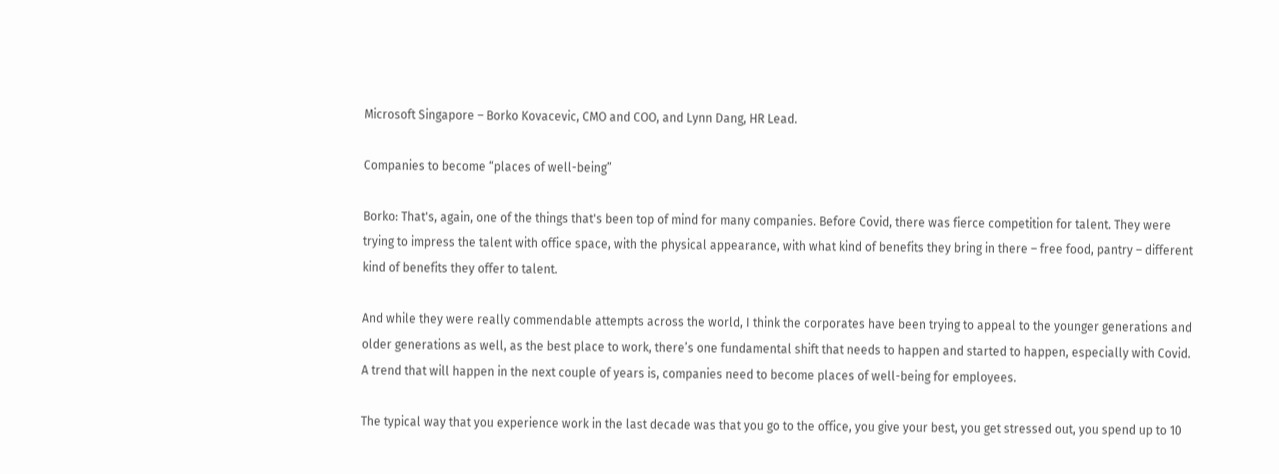Microsoft Singapore – Borko Kovacevic, CMO and COO, and Lynn Dang, HR Lead.

Companies to become “places of well-being”

Borko: That's, again, one of the things that's been top of mind for many companies. Before Covid, there was fierce competition for talent. They were trying to impress the talent with office space, with the physical appearance, with what kind of benefits they bring in there – free food, pantry – different kind of benefits they offer to talent.

And while they were really commendable attempts across the world, I think the corporates have been trying to appeal to the younger generations and older generations as well, as the best place to work, there’s one fundamental shift that needs to happen and started to happen, especially with Covid. A trend that will happen in the next couple of years is, companies need to become places of well-being for employees.

The typical way that you experience work in the last decade was that you go to the office, you give your best, you get stressed out, you spend up to 10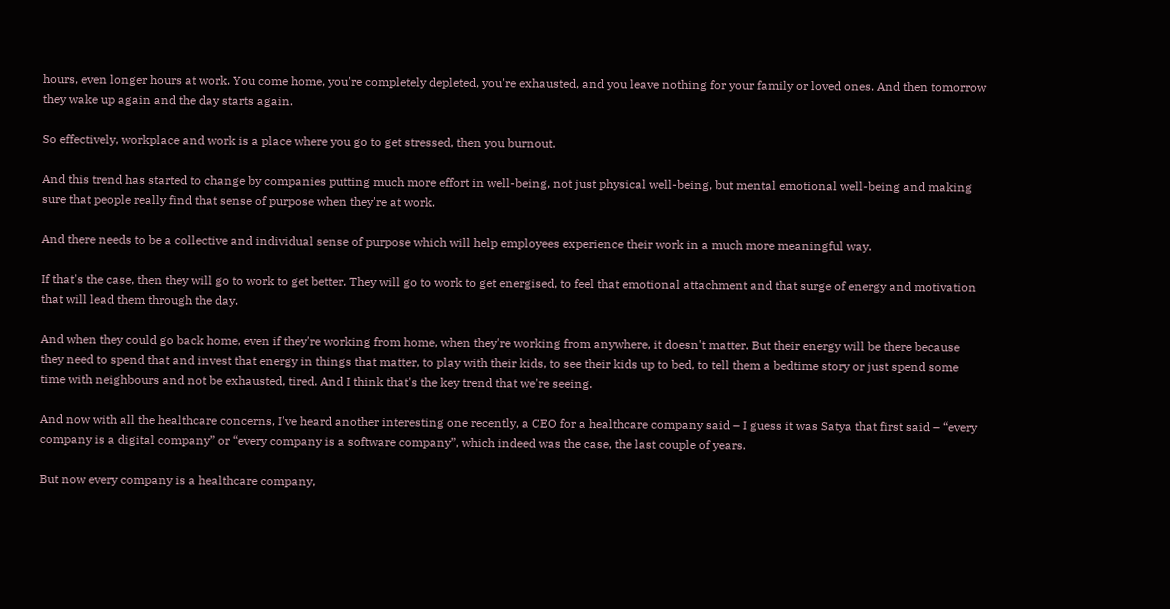hours, even longer hours at work. You come home, you're completely depleted, you're exhausted, and you leave nothing for your family or loved ones. And then tomorrow they wake up again and the day starts again.

So effectively, workplace and work is a place where you go to get stressed, then you burnout.

And this trend has started to change by companies putting much more effort in well-being, not just physical well-being, but mental emotional well-being and making sure that people really find that sense of purpose when they're at work.

And there needs to be a collective and individual sense of purpose which will help employees experience their work in a much more meaningful way.

If that's the case, then they will go to work to get better. They will go to work to get energised, to feel that emotional attachment and that surge of energy and motivation that will lead them through the day.

And when they could go back home, even if they're working from home, when they're working from anywhere, it doesn't matter. But their energy will be there because they need to spend that and invest that energy in things that matter, to play with their kids, to see their kids up to bed, to tell them a bedtime story or just spend some time with neighbours and not be exhausted, tired. And I think that's the key trend that we're seeing.

And now with all the healthcare concerns, I've heard another interesting one recently, a CEO for a healthcare company said – I guess it was Satya that first said – “every company is a digital company” or “every company is a software company”, which indeed was the case, the last couple of years.

But now every company is a healthcare company,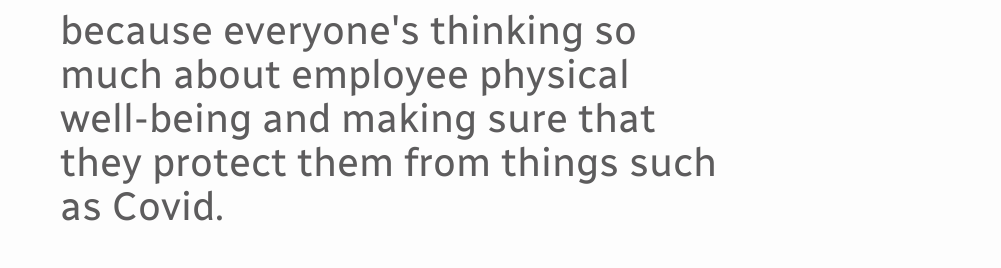because everyone's thinking so much about employee physical well-being and making sure that they protect them from things such as Covid.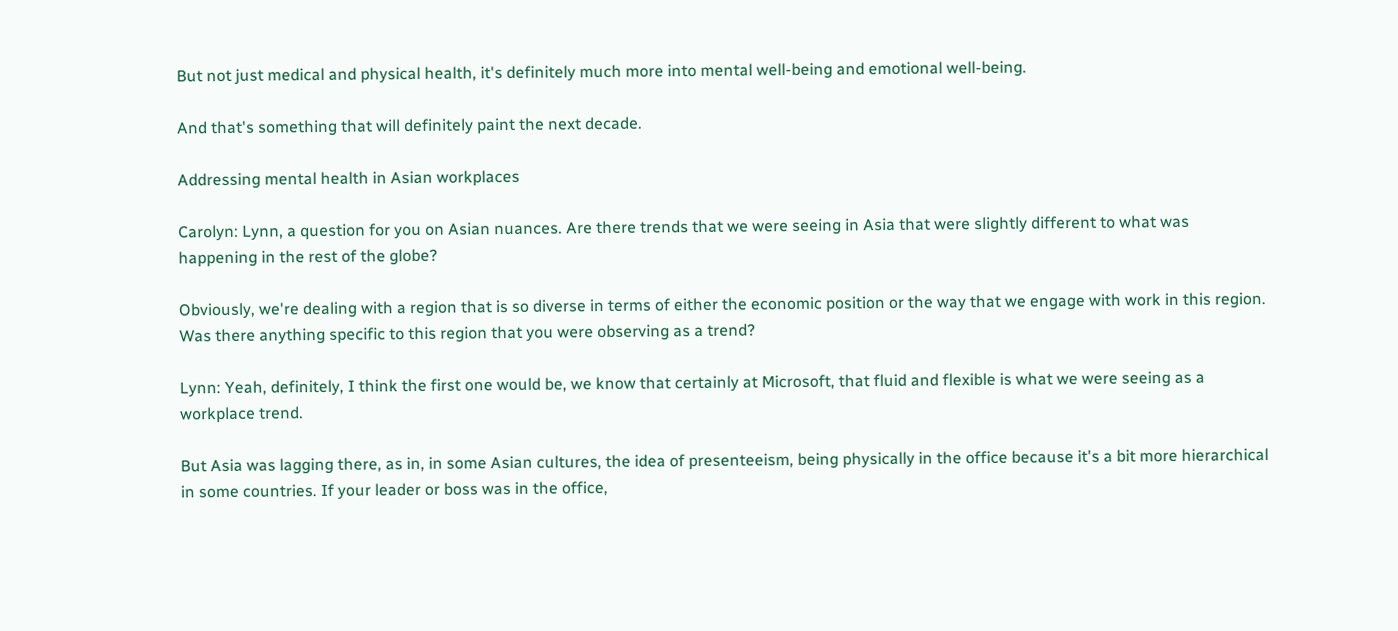But not just medical and physical health, it's definitely much more into mental well-being and emotional well-being.

And that's something that will definitely paint the next decade.

Addressing mental health in Asian workplaces

Carolyn: Lynn, a question for you on Asian nuances. Are there trends that we were seeing in Asia that were slightly different to what was happening in the rest of the globe?

Obviously, we're dealing with a region that is so diverse in terms of either the economic position or the way that we engage with work in this region. Was there anything specific to this region that you were observing as a trend?

Lynn: Yeah, definitely, I think the first one would be, we know that certainly at Microsoft, that fluid and flexible is what we were seeing as a workplace trend.

But Asia was lagging there, as in, in some Asian cultures, the idea of presenteeism, being physically in the office because it's a bit more hierarchical in some countries. If your leader or boss was in the office,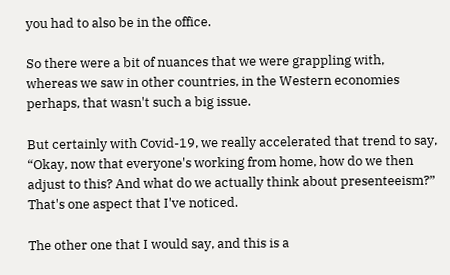you had to also be in the office.

So there were a bit of nuances that we were grappling with, whereas we saw in other countries, in the Western economies perhaps, that wasn't such a big issue.

But certainly with Covid-19, we really accelerated that trend to say, “Okay, now that everyone's working from home, how do we then adjust to this? And what do we actually think about presenteeism?” That's one aspect that I've noticed.

The other one that I would say, and this is a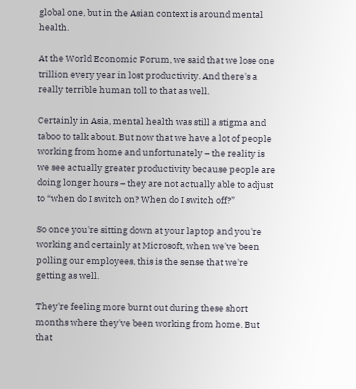global one, but in the Asian context is around mental health.

At the World Economic Forum, we said that we lose one trillion every year in lost productivity. And there's a really terrible human toll to that as well.

Certainly in Asia, mental health was still a stigma and taboo to talk about. But now that we have a lot of people working from home and unfortunately – the reality is we see actually greater productivity because people are doing longer hours – they are not actually able to adjust to “when do I switch on? When do I switch off?”

So once you're sitting down at your laptop and you're working and certainly at Microsoft, when we've been polling our employees, this is the sense that we're getting as well.

They're feeling more burnt out during these short months where they've been working from home. But that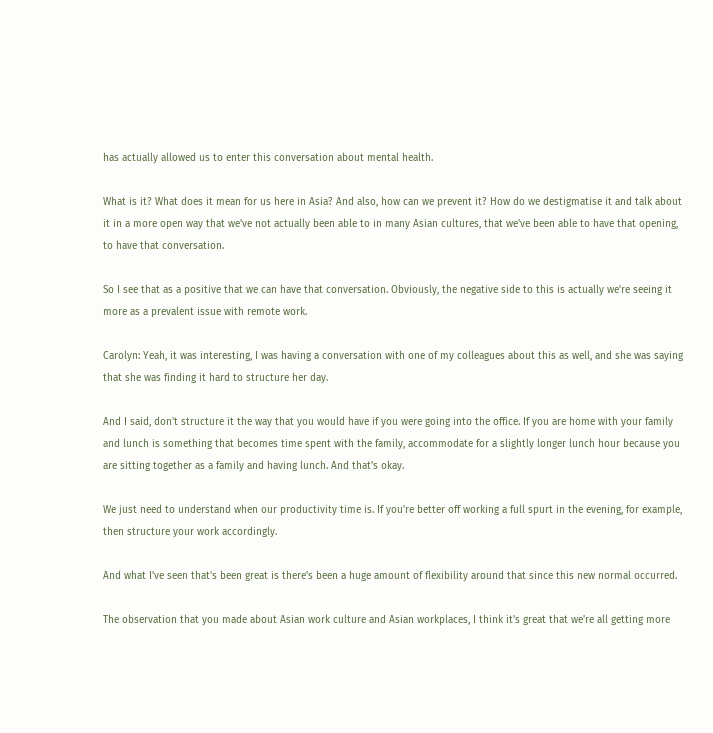has actually allowed us to enter this conversation about mental health.

What is it? What does it mean for us here in Asia? And also, how can we prevent it? How do we destigmatise it and talk about it in a more open way that we've not actually been able to in many Asian cultures, that we've been able to have that opening, to have that conversation.

So I see that as a positive that we can have that conversation. Obviously, the negative side to this is actually we're seeing it more as a prevalent issue with remote work.

Carolyn: Yeah, it was interesting, I was having a conversation with one of my colleagues about this as well, and she was saying that she was finding it hard to structure her day.

And I said, don't structure it the way that you would have if you were going into the office. If you are home with your family and lunch is something that becomes time spent with the family, accommodate for a slightly longer lunch hour because you are sitting together as a family and having lunch. And that's okay.

We just need to understand when our productivity time is. If you're better off working a full spurt in the evening, for example, then structure your work accordingly.

And what I've seen that's been great is there's been a huge amount of flexibility around that since this new normal occurred.

The observation that you made about Asian work culture and Asian workplaces, I think it's great that we're all getting more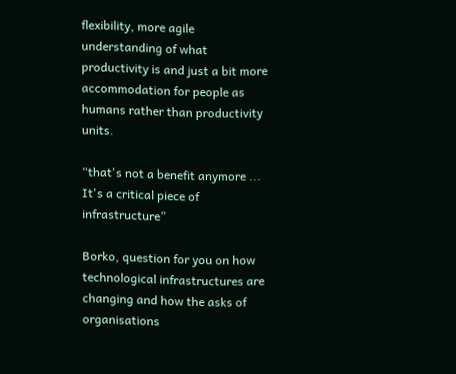flexibility, more agile understanding of what productivity is and just a bit more accommodation for people as humans rather than productivity units.

“that's not a benefit anymore ... It's a critical piece of infrastructure”

Borko, question for you on how technological infrastructures are changing and how the asks of organisations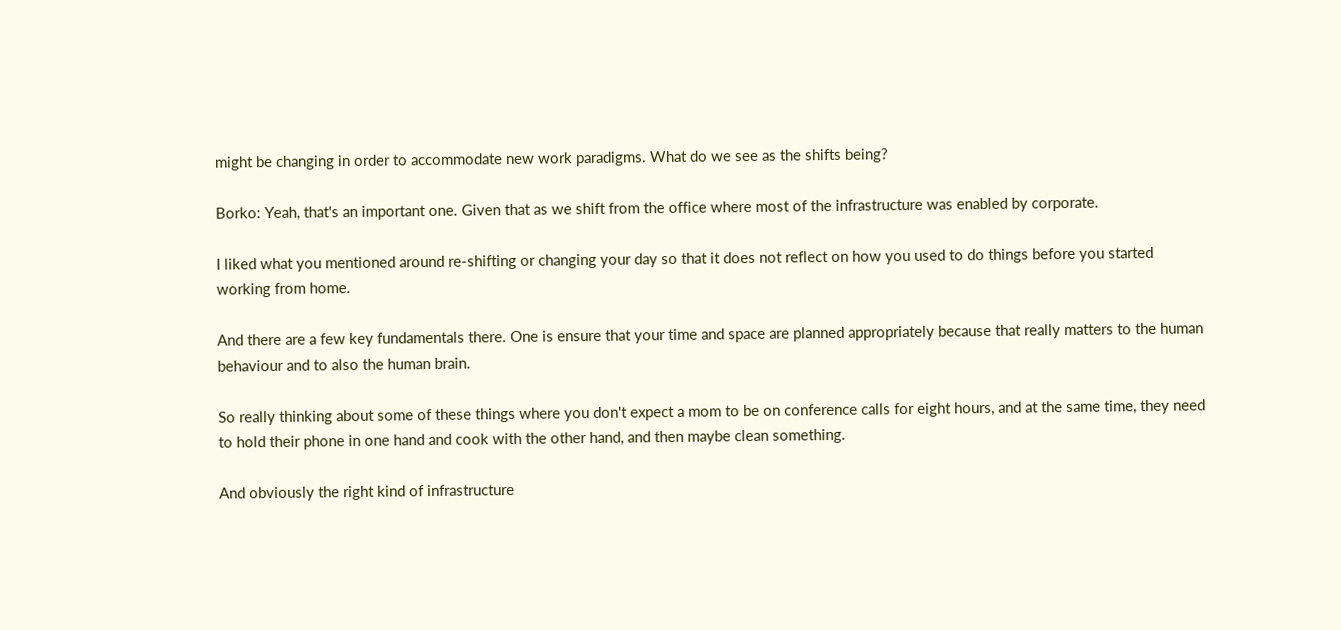might be changing in order to accommodate new work paradigms. What do we see as the shifts being?

Borko: Yeah, that's an important one. Given that as we shift from the office where most of the infrastructure was enabled by corporate.

I liked what you mentioned around re-shifting or changing your day so that it does not reflect on how you used to do things before you started working from home.

And there are a few key fundamentals there. One is ensure that your time and space are planned appropriately because that really matters to the human behaviour and to also the human brain.

So really thinking about some of these things where you don't expect a mom to be on conference calls for eight hours, and at the same time, they need to hold their phone in one hand and cook with the other hand, and then maybe clean something.

And obviously the right kind of infrastructure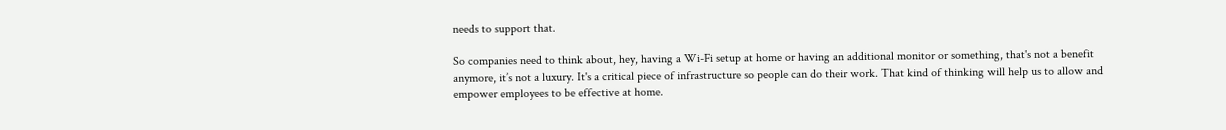needs to support that.

So companies need to think about, hey, having a Wi-Fi setup at home or having an additional monitor or something, that's not a benefit anymore, it’s not a luxury. It's a critical piece of infrastructure so people can do their work. That kind of thinking will help us to allow and empower employees to be effective at home.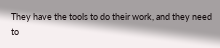They have the tools to do their work, and they need to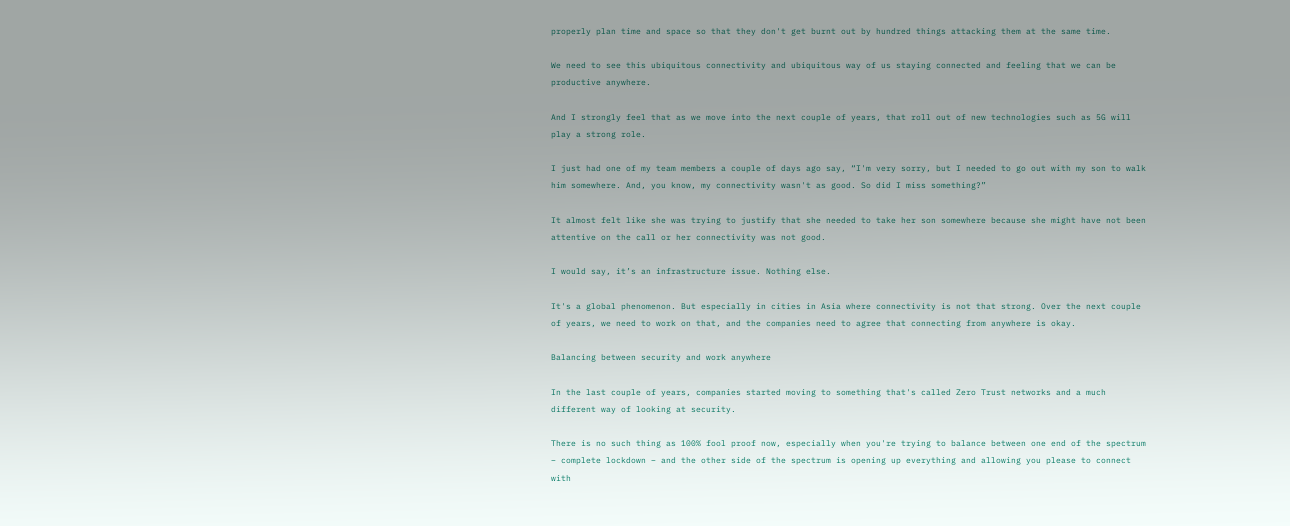properly plan time and space so that they don't get burnt out by hundred things attacking them at the same time.

We need to see this ubiquitous connectivity and ubiquitous way of us staying connected and feeling that we can be productive anywhere.

And I strongly feel that as we move into the next couple of years, that roll out of new technologies such as 5G will play a strong role.

I just had one of my team members a couple of days ago say, “I'm very sorry, but I needed to go out with my son to walk him somewhere. And, you know, my connectivity wasn't as good. So did I miss something?”

It almost felt like she was trying to justify that she needed to take her son somewhere because she might have not been attentive on the call or her connectivity was not good.

I would say, it’s an infrastructure issue. Nothing else.

It's a global phenomenon. But especially in cities in Asia where connectivity is not that strong. Over the next couple of years, we need to work on that, and the companies need to agree that connecting from anywhere is okay.

Balancing between security and work anywhere

In the last couple of years, companies started moving to something that's called Zero Trust networks and a much different way of looking at security.

There is no such thing as 100% fool proof now, especially when you're trying to balance between one end of the spectrum – complete lockdown – and the other side of the spectrum is opening up everything and allowing you please to connect with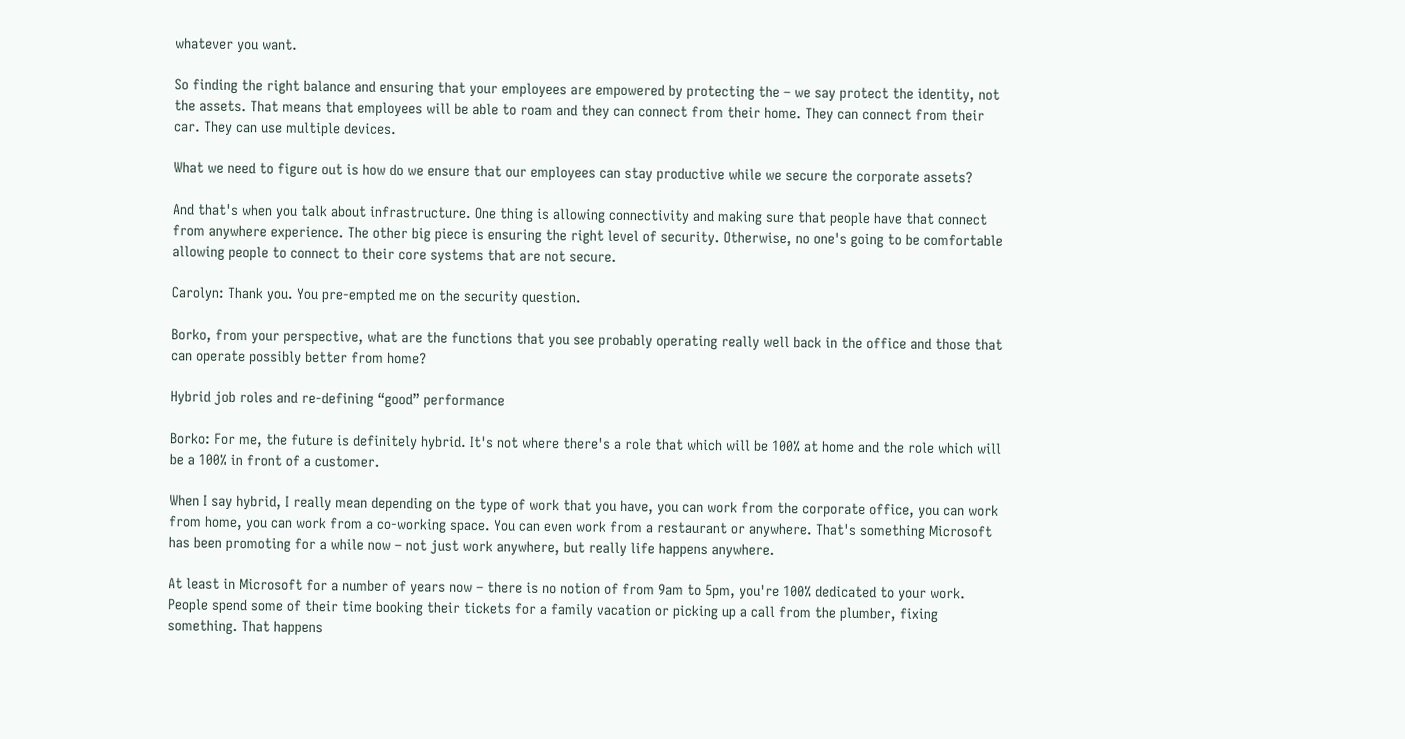whatever you want.

So finding the right balance and ensuring that your employees are empowered by protecting the – we say protect the identity, not the assets. That means that employees will be able to roam and they can connect from their home. They can connect from their car. They can use multiple devices.

What we need to figure out is how do we ensure that our employees can stay productive while we secure the corporate assets?

And that's when you talk about infrastructure. One thing is allowing connectivity and making sure that people have that connect from anywhere experience. The other big piece is ensuring the right level of security. Otherwise, no one's going to be comfortable allowing people to connect to their core systems that are not secure.

Carolyn: Thank you. You pre-empted me on the security question.

Borko, from your perspective, what are the functions that you see probably operating really well back in the office and those that can operate possibly better from home?

Hybrid job roles and re-defining “good” performance

Borko: For me, the future is definitely hybrid. It's not where there's a role that which will be 100% at home and the role which will be a 100% in front of a customer.

When I say hybrid, I really mean depending on the type of work that you have, you can work from the corporate office, you can work from home, you can work from a co-working space. You can even work from a restaurant or anywhere. That's something Microsoft has been promoting for a while now – not just work anywhere, but really life happens anywhere.

At least in Microsoft for a number of years now – there is no notion of from 9am to 5pm, you're 100% dedicated to your work. People spend some of their time booking their tickets for a family vacation or picking up a call from the plumber, fixing something. That happens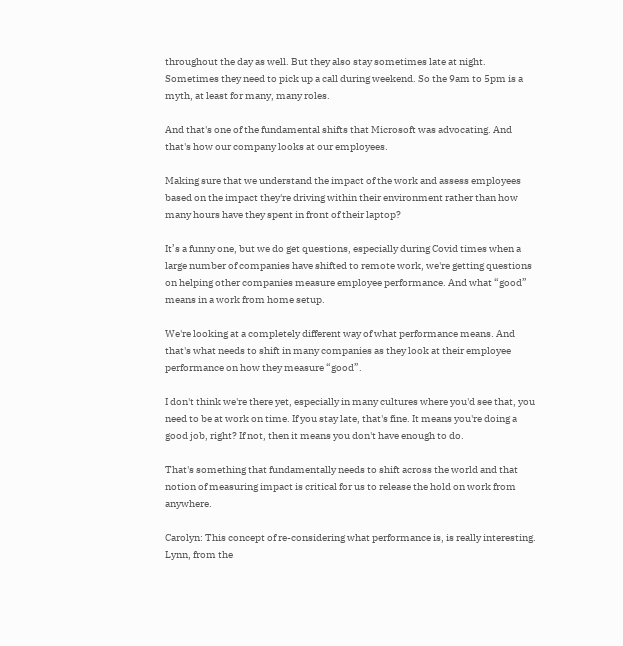throughout the day as well. But they also stay sometimes late at night. Sometimes they need to pick up a call during weekend. So the 9am to 5pm is a myth, at least for many, many roles.

And that's one of the fundamental shifts that Microsoft was advocating. And that's how our company looks at our employees.

Making sure that we understand the impact of the work and assess employees based on the impact they're driving within their environment rather than how many hours have they spent in front of their laptop?

It’s a funny one, but we do get questions, especially during Covid times when a large number of companies have shifted to remote work, we're getting questions on helping other companies measure employee performance. And what “good” means in a work from home setup.

We're looking at a completely different way of what performance means. And that's what needs to shift in many companies as they look at their employee performance on how they measure “good”.

I don't think we're there yet, especially in many cultures where you'd see that, you need to be at work on time. If you stay late, that's fine. It means you're doing a good job, right? If not, then it means you don't have enough to do.

That's something that fundamentally needs to shift across the world and that notion of measuring impact is critical for us to release the hold on work from anywhere.

Carolyn: This concept of re-considering what performance is, is really interesting. Lynn, from the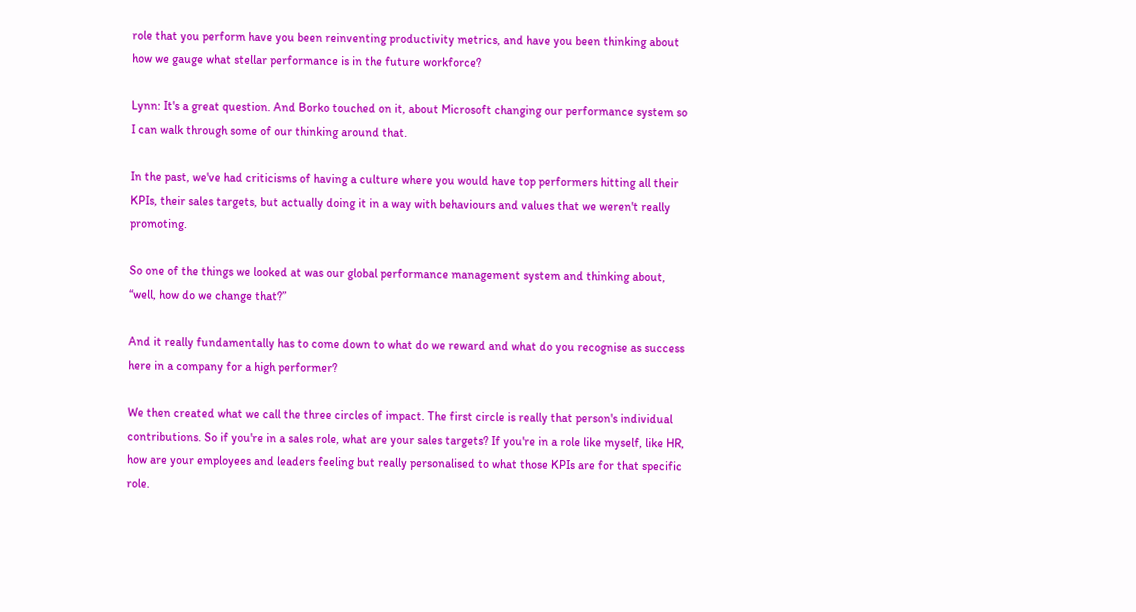role that you perform have you been reinventing productivity metrics, and have you been thinking about how we gauge what stellar performance is in the future workforce?

Lynn: It's a great question. And Borko touched on it, about Microsoft changing our performance system so I can walk through some of our thinking around that.

In the past, we've had criticisms of having a culture where you would have top performers hitting all their KPIs, their sales targets, but actually doing it in a way with behaviours and values that we weren't really promoting.

So one of the things we looked at was our global performance management system and thinking about, “well, how do we change that?”

And it really fundamentally has to come down to what do we reward and what do you recognise as success here in a company for a high performer?

We then created what we call the three circles of impact. The first circle is really that person's individual contributions. So if you're in a sales role, what are your sales targets? If you're in a role like myself, like HR, how are your employees and leaders feeling but really personalised to what those KPIs are for that specific role.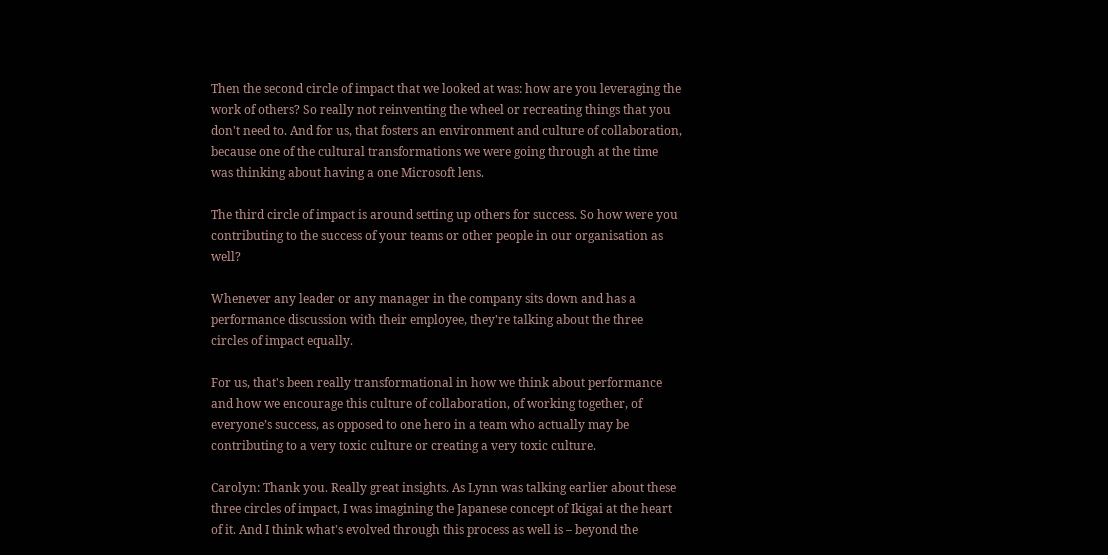Then the second circle of impact that we looked at was: how are you leveraging the work of others? So really not reinventing the wheel or recreating things that you don't need to. And for us, that fosters an environment and culture of collaboration, because one of the cultural transformations we were going through at the time was thinking about having a one Microsoft lens.

The third circle of impact is around setting up others for success. So how were you contributing to the success of your teams or other people in our organisation as well?

Whenever any leader or any manager in the company sits down and has a performance discussion with their employee, they're talking about the three circles of impact equally.

For us, that's been really transformational in how we think about performance and how we encourage this culture of collaboration, of working together, of everyone’s success, as opposed to one hero in a team who actually may be contributing to a very toxic culture or creating a very toxic culture.

Carolyn: Thank you. Really great insights. As Lynn was talking earlier about these three circles of impact, I was imagining the Japanese concept of Ikigai at the heart of it. And I think what's evolved through this process as well is – beyond the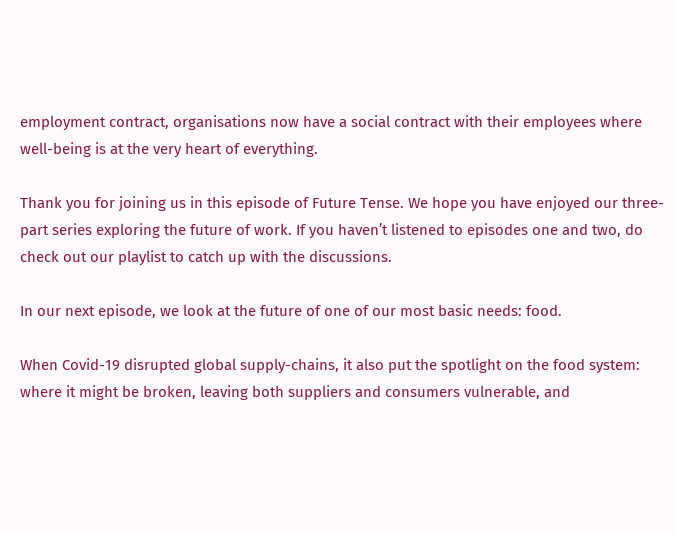employment contract, organisations now have a social contract with their employees where well-being is at the very heart of everything.

Thank you for joining us in this episode of Future Tense. We hope you have enjoyed our three-part series exploring the future of work. If you haven’t listened to episodes one and two, do check out our playlist to catch up with the discussions.

In our next episode, we look at the future of one of our most basic needs: food.

When Covid-19 disrupted global supply-chains, it also put the spotlight on the food system: where it might be broken, leaving both suppliers and consumers vulnerable, and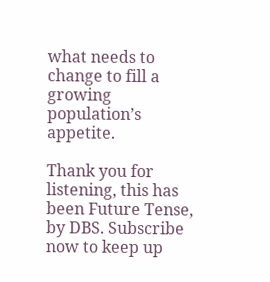what needs to change to fill a growing population’s appetite.

Thank you for listening, this has been Future Tense, by DBS. Subscribe now to keep up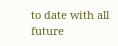to date with all future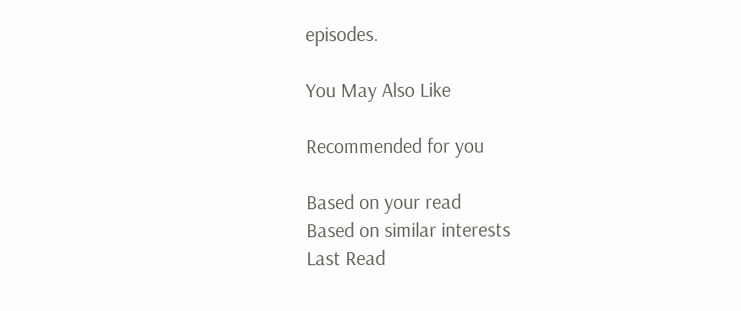episodes.

You May Also Like

Recommended for you

Based on your read
Based on similar interests
Last Read